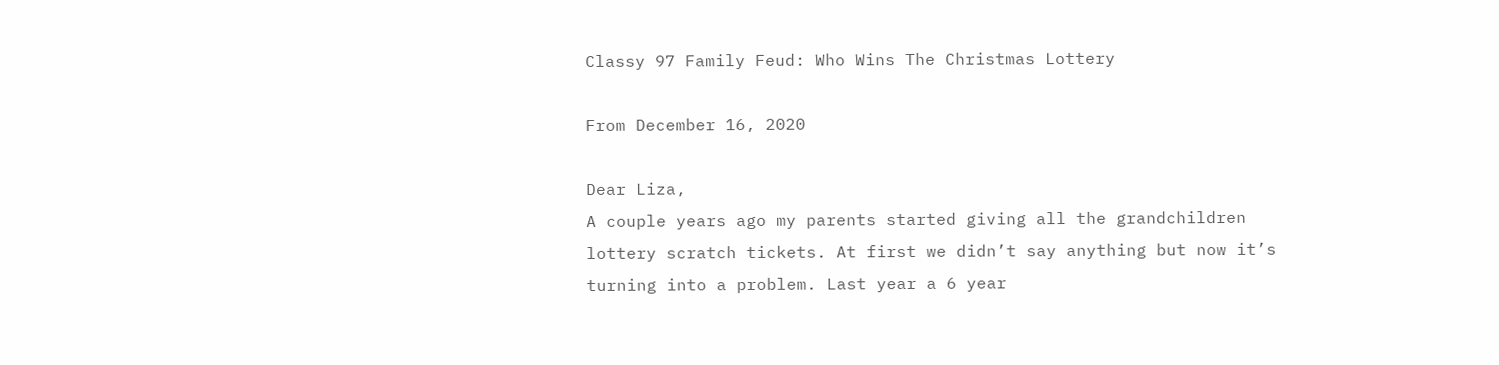Classy 97 Family Feud: Who Wins The Christmas Lottery

From December 16, 2020

Dear Liza,
A couple years ago my parents started giving all the grandchildren lottery scratch tickets. At first we didn’t say anything but now it’s turning into a problem. Last year a 6 year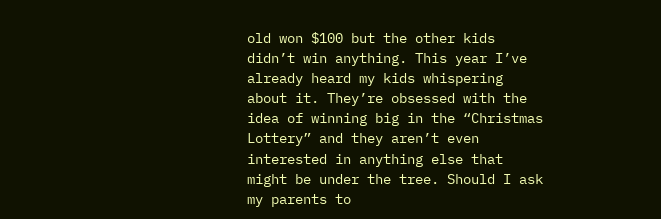old won $100 but the other kids didn’t win anything. This year I’ve already heard my kids whispering about it. They’re obsessed with the idea of winning big in the “Christmas Lottery” and they aren’t even interested in anything else that might be under the tree. Should I ask my parents to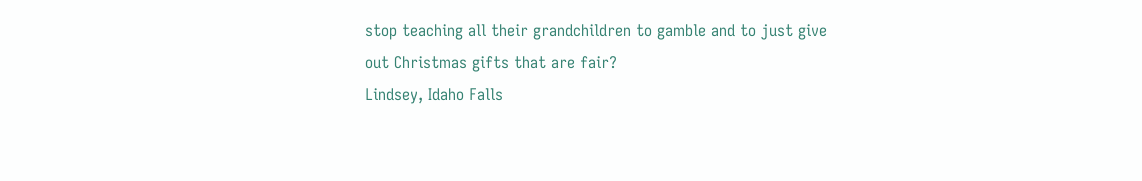stop teaching all their grandchildren to gamble and to just give out Christmas gifts that are fair?
Lindsey, Idaho Falls